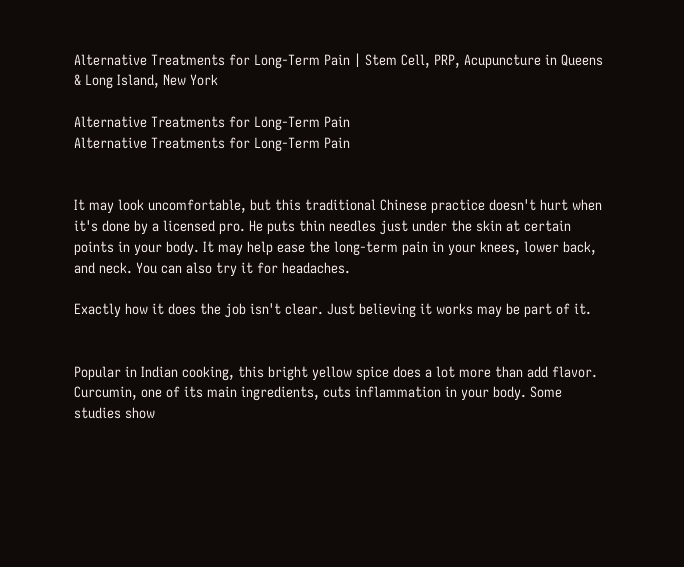Alternative Treatments for Long-Term Pain | Stem Cell, PRP, Acupuncture in Queens & Long Island, New York

Alternative Treatments for Long-Term Pain
Alternative Treatments for Long-Term Pain


It may look uncomfortable, but this traditional Chinese practice doesn't hurt when it's done by a licensed pro. He puts thin needles just under the skin at certain points in your body. It may help ease the long-term pain in your knees, lower back, and neck. You can also try it for headaches.

Exactly how it does the job isn't clear. Just believing it works may be part of it.


Popular in Indian cooking, this bright yellow spice does a lot more than add flavor. Curcumin, one of its main ingredients, cuts inflammation in your body. Some studies show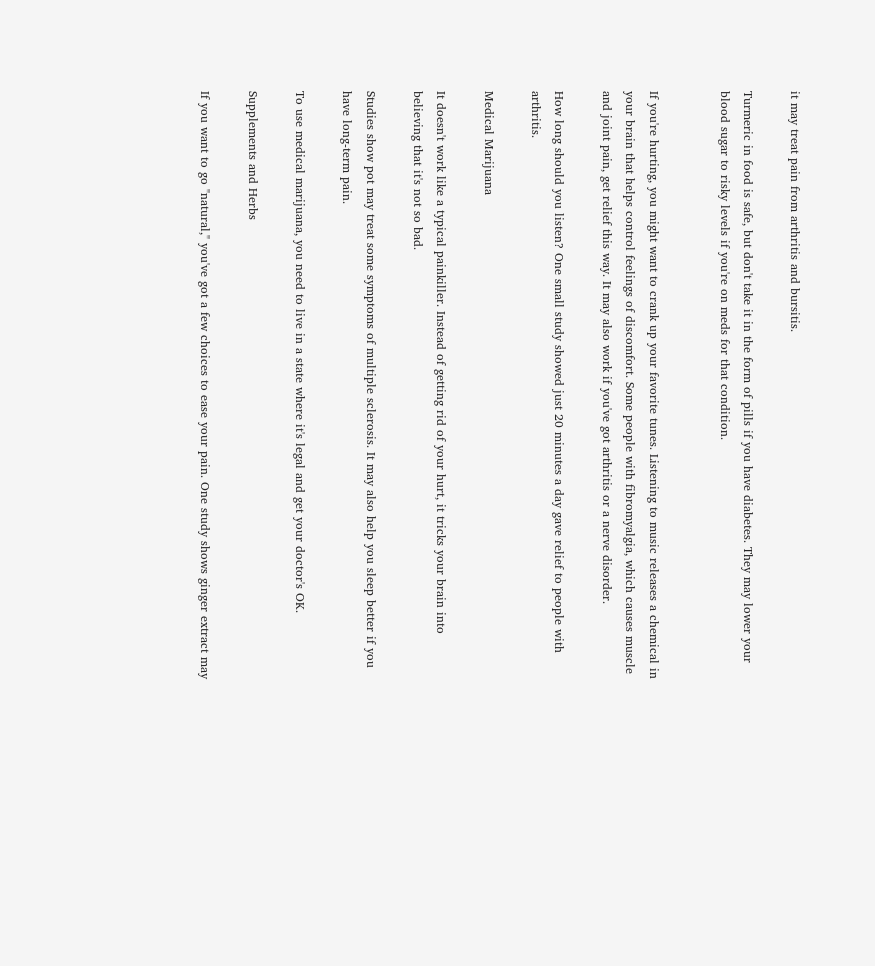it may treat pain from arthritis and bursitis.

Turmeric in food is safe, but don't take it in the form of pills if you have diabetes. They may lower your blood sugar to risky levels if you're on meds for that condition.


If you're hurting, you might want to crank up your favorite tunes. Listening to music releases a chemical in your brain that helps control feelings of discomfort. Some people with fibromyalgia, which causes muscle and joint pain, get relief this way. It may also work if you've got arthritis or a nerve disorder.

How long should you listen? One small study showed just 20 minutes a day gave relief to people with arthritis.

Medical Marijuana

It doesn't work like a typical painkiller. Instead of getting rid of your hurt, it tricks your brain into believing that it's not so bad.

Studies show pot may treat some symptoms of multiple sclerosis. It may also help you sleep better if you have long-term pain.

To use medical marijuana, you need to live in a state where it's legal and get your doctor's OK.

Supplements and Herbs

If you want to go "natural," you've got a few choices to ease your pain. One study shows ginger extract may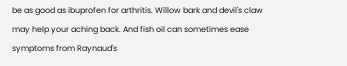be as good as ibuprofen for arthritis. Willow bark and devil's claw may help your aching back. And fish oil can sometimes ease symptoms from Raynaud's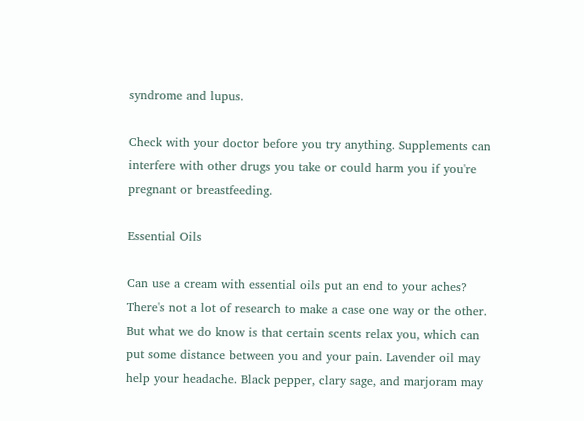syndrome and lupus.

Check with your doctor before you try anything. Supplements can interfere with other drugs you take or could harm you if you're pregnant or breastfeeding.

Essential Oils

Can use a cream with essential oils put an end to your aches? There's not a lot of research to make a case one way or the other. But what we do know is that certain scents relax you, which can put some distance between you and your pain. Lavender oil may help your headache. Black pepper, clary sage, and marjoram may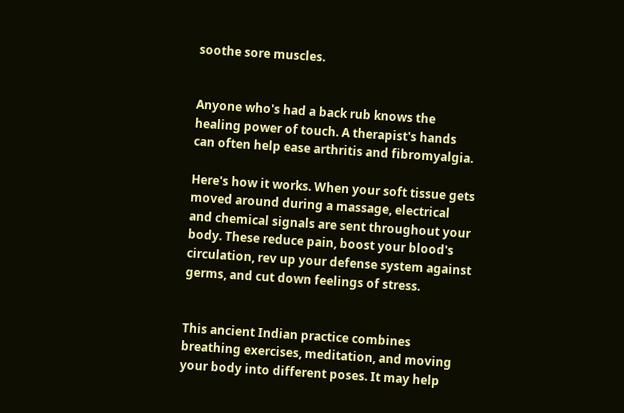soothe sore muscles.


Anyone who's had a back rub knows the healing power of touch. A therapist's hands can often help ease arthritis and fibromyalgia.

Here's how it works. When your soft tissue gets moved around during a massage, electrical and chemical signals are sent throughout your body. These reduce pain, boost your blood's circulation, rev up your defense system against germs, and cut down feelings of stress.


This ancient Indian practice combines breathing exercises, meditation, and moving your body into different poses. It may help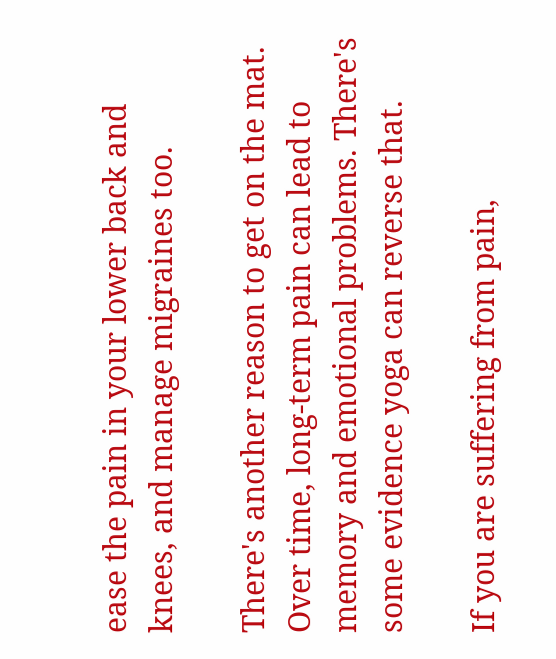ease the pain in your lower back and knees, and manage migraines too.

There's another reason to get on the mat. Over time, long-term pain can lead to memory and emotional problems. There's some evidence yoga can reverse that.

If you are suffering from pain,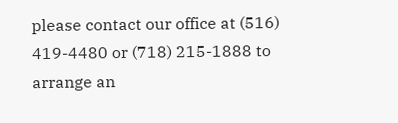please contact our office at (516) 419-4480 or (718) 215-1888 to arrange an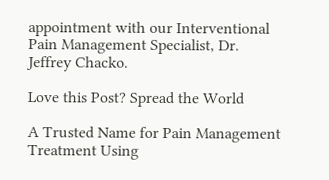appointment with our Interventional Pain Management Specialist, Dr. Jeffrey Chacko.

Love this Post? Spread the World

A Trusted Name for Pain Management Treatment Using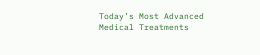Today’s Most Advanced Medical Treatments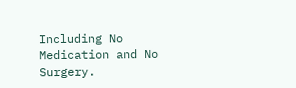Including No Medication and No Surgery.